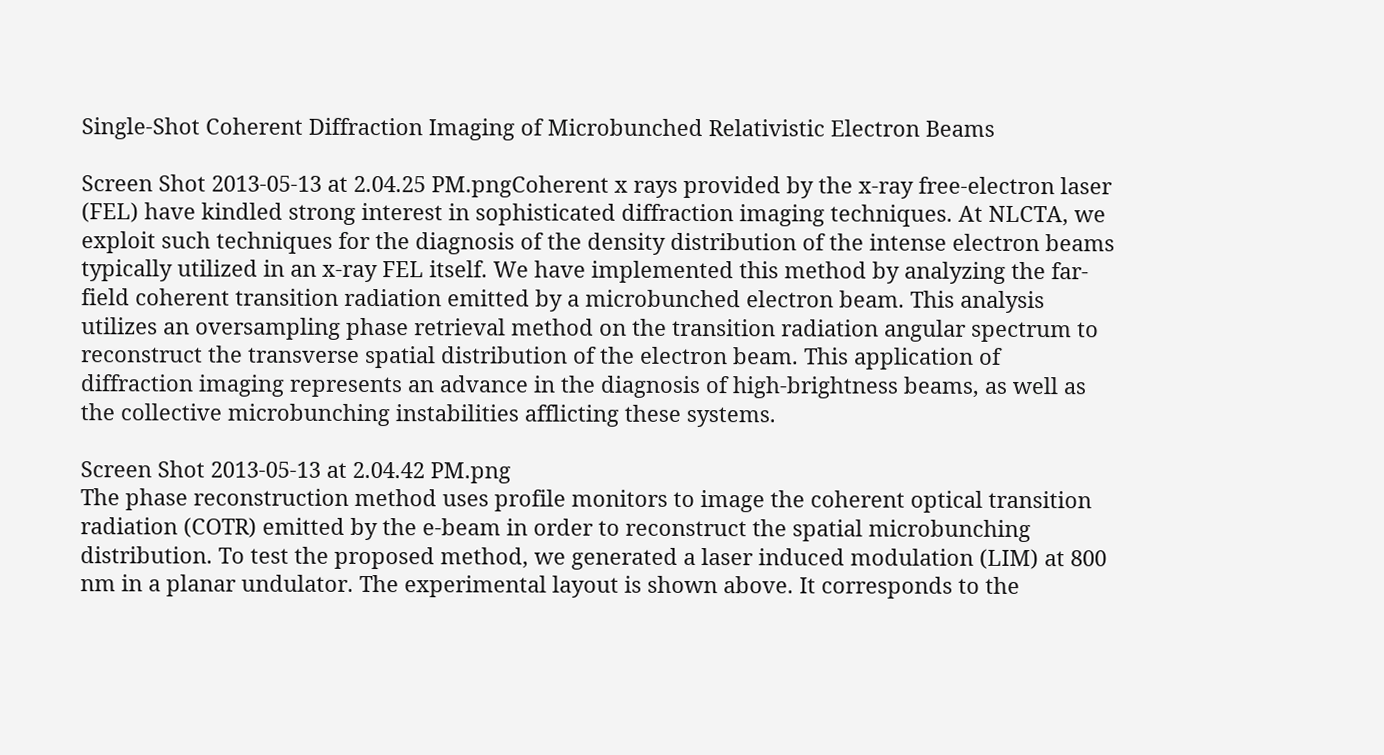Single-Shot Coherent Diffraction Imaging of Microbunched Relativistic Electron Beams

Screen Shot 2013-05-13 at 2.04.25 PM.pngCoherent x rays provided by the x-ray free-electron laser (FEL) have kindled strong interest in sophisticated diffraction imaging techniques. At NLCTA, we exploit such techniques for the diagnosis of the density distribution of the intense electron beams typically utilized in an x-ray FEL itself. We have implemented this method by analyzing the far-field coherent transition radiation emitted by a microbunched electron beam. This analysis utilizes an oversampling phase retrieval method on the transition radiation angular spectrum to reconstruct the transverse spatial distribution of the electron beam. This application of diffraction imaging represents an advance in the diagnosis of high-brightness beams, as well as the collective microbunching instabilities afflicting these systems.

Screen Shot 2013-05-13 at 2.04.42 PM.png
The phase reconstruction method uses profile monitors to image the coherent optical transition radiation (COTR) emitted by the e-beam in order to reconstruct the spatial microbunching distribution. To test the proposed method, we generated a laser induced modulation (LIM) at 800 nm in a planar undulator. The experimental layout is shown above. It corresponds to the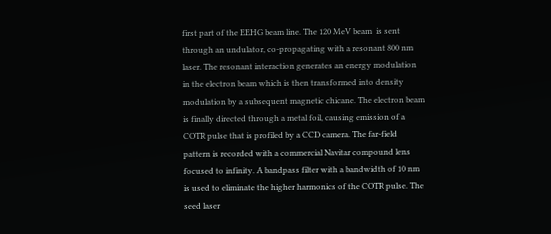first part of the EEHG beam line. The 120 MeV beam  is sent through an undulator, co-propagating with a resonant 800 nm laser. The resonant interaction generates an energy modulation in the electron beam which is then transformed into density modulation by a subsequent magnetic chicane. The electron beam is finally directed through a metal foil, causing emission of a COTR pulse that is profiled by a CCD camera. The far-field pattern is recorded with a commercial Navitar compound lens focused to infinity. A bandpass filter with a bandwidth of 10 nm is used to eliminate the higher harmonics of the COTR pulse. The seed laser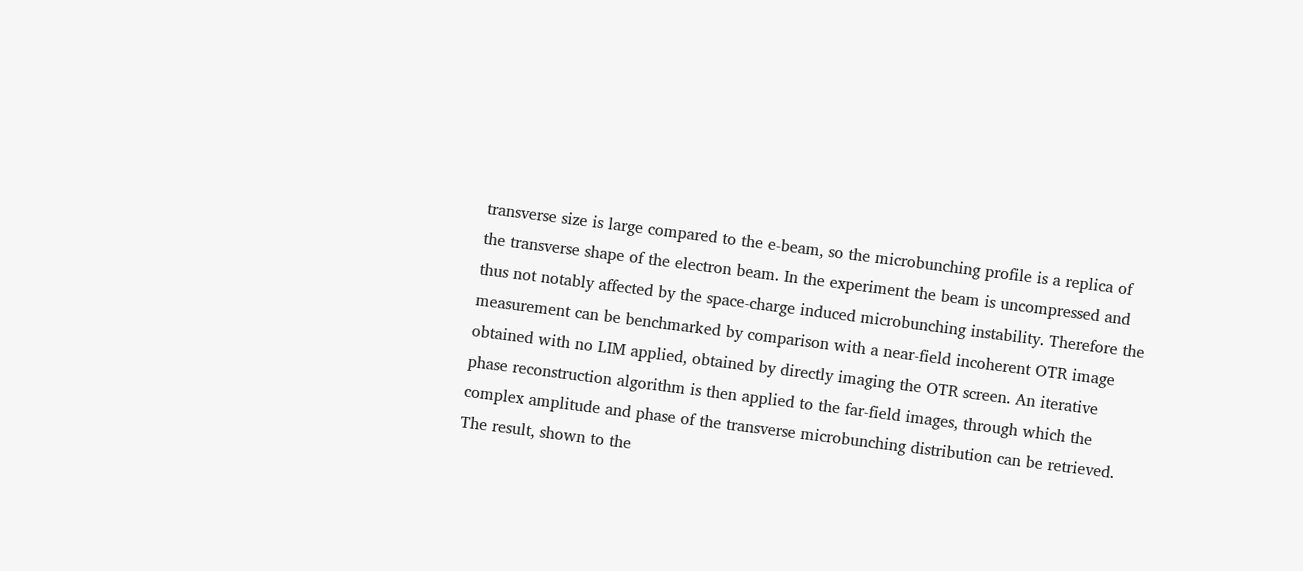transverse size is large compared to the e-beam, so the microbunching profile is a replica of the transverse shape of the electron beam. In the experiment the beam is uncompressed and thus not notably affected by the space-charge induced microbunching instability. Therefore the measurement can be benchmarked by comparison with a near-field incoherent OTR image obtained with no LIM applied, obtained by directly imaging the OTR screen. An iterative phase reconstruction algorithm is then applied to the far-field images, through which the complex amplitude and phase of the transverse microbunching distribution can be retrieved. The result, shown to the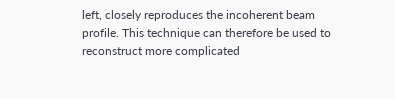left, closely reproduces the incoherent beam profile. This technique can therefore be used to reconstruct more complicated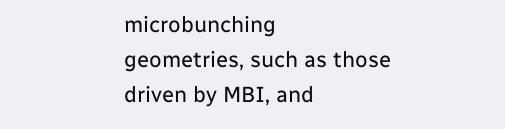microbunching geometries, such as those driven by MBI, and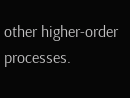other higher-order processes.